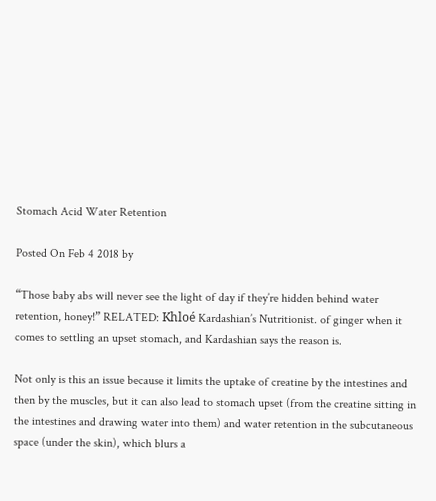Stomach Acid Water Retention

Posted On Feb 4 2018 by

“Those baby abs will never see the light of day if they’re hidden behind water retention, honey!” RELATED: Khloé Kardashian’s Nutritionist. of ginger when it comes to settling an upset stomach, and Kardashian says the reason is.

Not only is this an issue because it limits the uptake of creatine by the intestines and then by the muscles, but it can also lead to stomach upset (from the creatine sitting in the intestines and drawing water into them) and water retention in the subcutaneous space (under the skin), which blurs a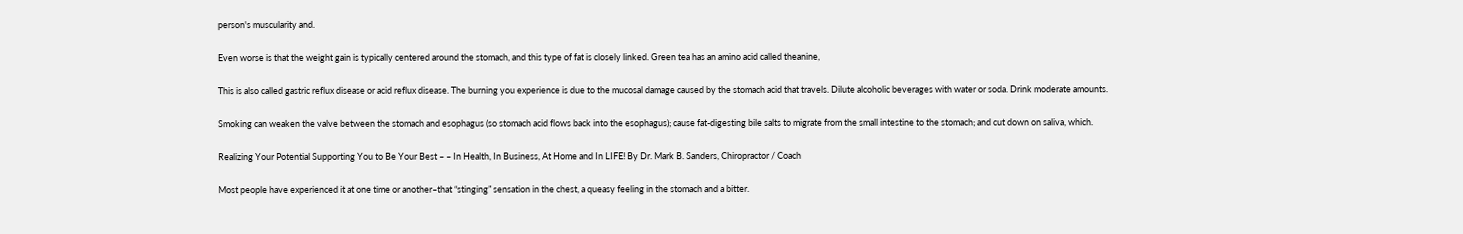person's muscularity and.

Even worse is that the weight gain is typically centered around the stomach, and this type of fat is closely linked. Green tea has an amino acid called theanine,

This is also called gastric reflux disease or acid reflux disease. The burning you experience is due to the mucosal damage caused by the stomach acid that travels. Dilute alcoholic beverages with water or soda. Drink moderate amounts.

Smoking can weaken the valve between the stomach and esophagus (so stomach acid flows back into the esophagus); cause fat-digesting bile salts to migrate from the small intestine to the stomach; and cut down on saliva, which.

Realizing Your Potential Supporting You to Be Your Best – – In Health, In Business, At Home and In LIFE! By Dr. Mark B. Sanders, Chiropractor / Coach

Most people have experienced it at one time or another–that “stinging” sensation in the chest, a queasy feeling in the stomach and a bitter.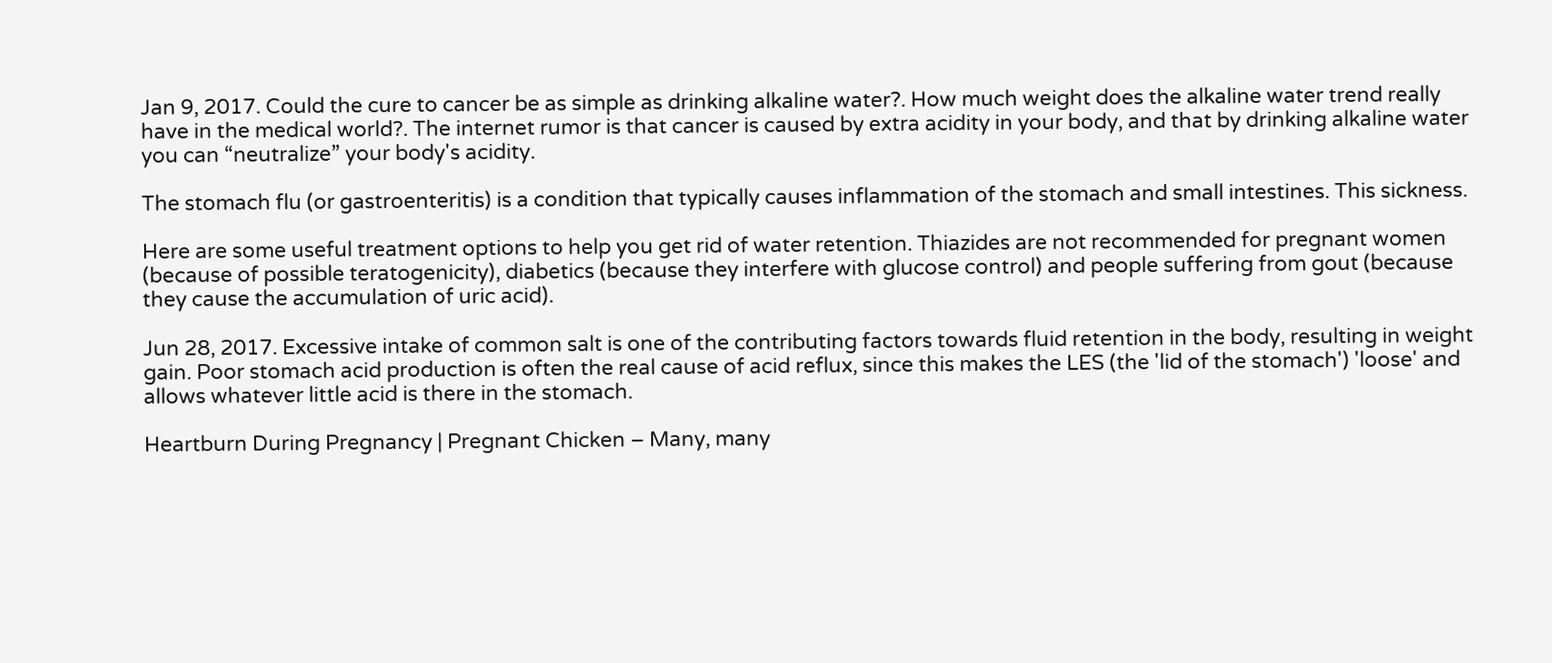Jan 9, 2017. Could the cure to cancer be as simple as drinking alkaline water?. How much weight does the alkaline water trend really have in the medical world?. The internet rumor is that cancer is caused by extra acidity in your body, and that by drinking alkaline water you can “neutralize” your body's acidity.

The stomach flu (or gastroenteritis) is a condition that typically causes inflammation of the stomach and small intestines. This sickness.

Here are some useful treatment options to help you get rid of water retention. Thiazides are not recommended for pregnant women (because of possible teratogenicity), diabetics (because they interfere with glucose control) and people suffering from gout (because they cause the accumulation of uric acid).

Jun 28, 2017. Excessive intake of common salt is one of the contributing factors towards fluid retention in the body, resulting in weight gain. Poor stomach acid production is often the real cause of acid reflux, since this makes the LES (the 'lid of the stomach') 'loose' and allows whatever little acid is there in the stomach.

Heartburn During Pregnancy | Pregnant Chicken – Many, many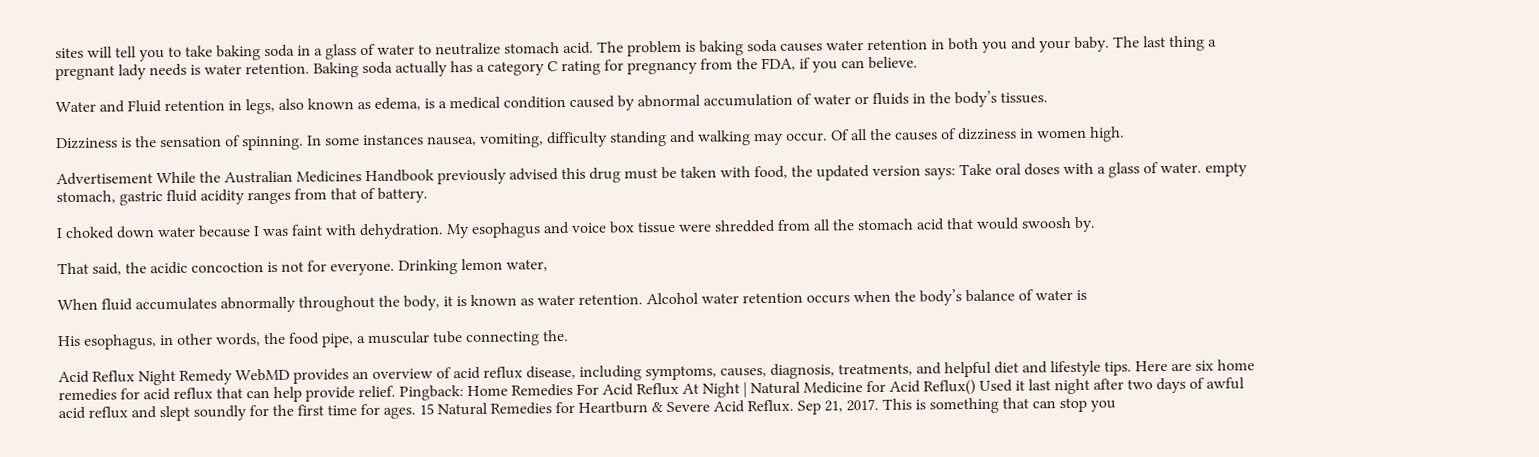sites will tell you to take baking soda in a glass of water to neutralize stomach acid. The problem is baking soda causes water retention in both you and your baby. The last thing a pregnant lady needs is water retention. Baking soda actually has a category C rating for pregnancy from the FDA, if you can believe.

Water and Fluid retention in legs, also known as edema, is a medical condition caused by abnormal accumulation of water or fluids in the body’s tissues.

Dizziness is the sensation of spinning. In some instances nausea, vomiting, difficulty standing and walking may occur. Of all the causes of dizziness in women high.

Advertisement While the Australian Medicines Handbook previously advised this drug must be taken with food, the updated version says: Take oral doses with a glass of water. empty stomach, gastric fluid acidity ranges from that of battery.

I choked down water because I was faint with dehydration. My esophagus and voice box tissue were shredded from all the stomach acid that would swoosh by.

That said, the acidic concoction is not for everyone. Drinking lemon water,

When fluid accumulates abnormally throughout the body, it is known as water retention. Alcohol water retention occurs when the body’s balance of water is

His esophagus, in other words, the food pipe, a muscular tube connecting the.

Acid Reflux Night Remedy WebMD provides an overview of acid reflux disease, including symptoms, causes, diagnosis, treatments, and helpful diet and lifestyle tips. Here are six home remedies for acid reflux that can help provide relief. Pingback: Home Remedies For Acid Reflux At Night | Natural Medicine for Acid Reflux() Used it last night after two days of awful acid reflux and slept soundly for the first time for ages. 15 Natural Remedies for Heartburn & Severe Acid Reflux. Sep 21, 2017. This is something that can stop you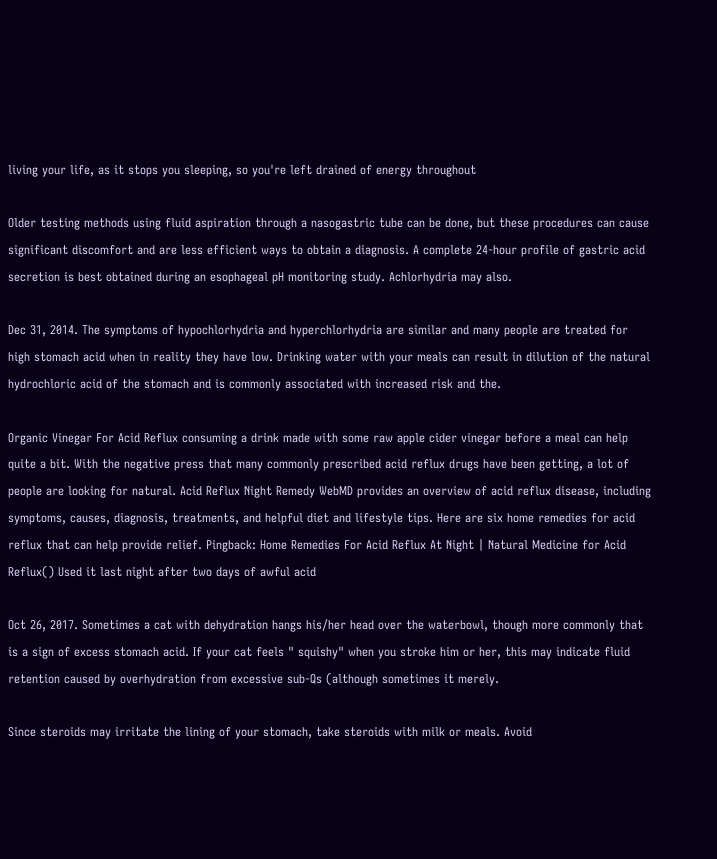living your life, as it stops you sleeping, so you're left drained of energy throughout

Older testing methods using fluid aspiration through a nasogastric tube can be done, but these procedures can cause significant discomfort and are less efficient ways to obtain a diagnosis. A complete 24-hour profile of gastric acid secretion is best obtained during an esophageal pH monitoring study. Achlorhydria may also.

Dec 31, 2014. The symptoms of hypochlorhydria and hyperchlorhydria are similar and many people are treated for high stomach acid when in reality they have low. Drinking water with your meals can result in dilution of the natural hydrochloric acid of the stomach and is commonly associated with increased risk and the.

Organic Vinegar For Acid Reflux consuming a drink made with some raw apple cider vinegar before a meal can help quite a bit. With the negative press that many commonly prescribed acid reflux drugs have been getting, a lot of people are looking for natural. Acid Reflux Night Remedy WebMD provides an overview of acid reflux disease, including symptoms, causes, diagnosis, treatments, and helpful diet and lifestyle tips. Here are six home remedies for acid reflux that can help provide relief. Pingback: Home Remedies For Acid Reflux At Night | Natural Medicine for Acid Reflux() Used it last night after two days of awful acid

Oct 26, 2017. Sometimes a cat with dehydration hangs his/her head over the waterbowl, though more commonly that is a sign of excess stomach acid. If your cat feels " squishy" when you stroke him or her, this may indicate fluid retention caused by overhydration from excessive sub-Qs (although sometimes it merely.

Since steroids may irritate the lining of your stomach, take steroids with milk or meals. Avoid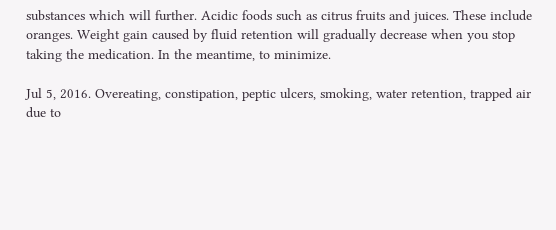substances which will further. Acidic foods such as citrus fruits and juices. These include oranges. Weight gain caused by fluid retention will gradually decrease when you stop taking the medication. In the meantime, to minimize.

Jul 5, 2016. Overeating, constipation, peptic ulcers, smoking, water retention, trapped air due to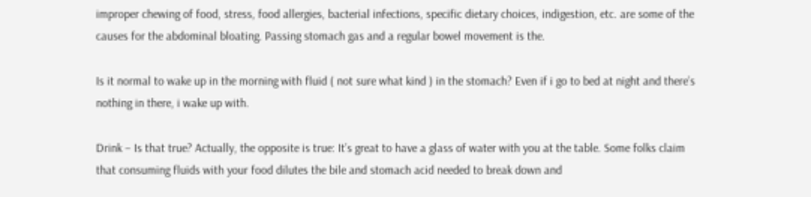improper chewing of food, stress, food allergies, bacterial infections, specific dietary choices, indigestion, etc. are some of the causes for the abdominal bloating. Passing stomach gas and a regular bowel movement is the.

Is it normal to wake up in the morning with fluid ( not sure what kind ) in the stomach? Even if i go to bed at night and there’s nothing in there, i wake up with.

Drink – Is that true? Actually, the opposite is true: It’s great to have a glass of water with you at the table. Some folks claim that consuming fluids with your food dilutes the bile and stomach acid needed to break down and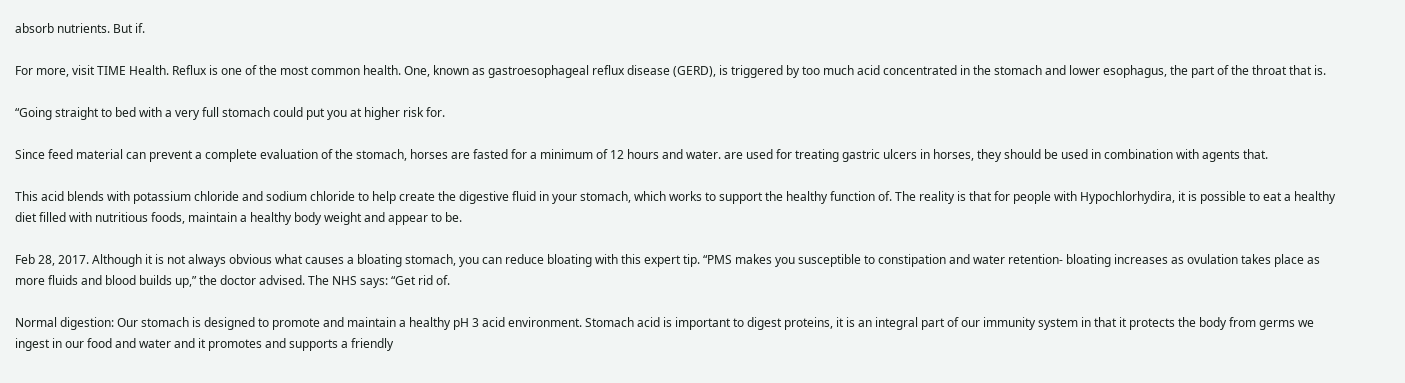absorb nutrients. But if.

For more, visit TIME Health. Reflux is one of the most common health. One, known as gastroesophageal reflux disease (GERD), is triggered by too much acid concentrated in the stomach and lower esophagus, the part of the throat that is.

“Going straight to bed with a very full stomach could put you at higher risk for.

Since feed material can prevent a complete evaluation of the stomach, horses are fasted for a minimum of 12 hours and water. are used for treating gastric ulcers in horses, they should be used in combination with agents that.

This acid blends with potassium chloride and sodium chloride to help create the digestive fluid in your stomach, which works to support the healthy function of. The reality is that for people with Hypochlorhydira, it is possible to eat a healthy diet filled with nutritious foods, maintain a healthy body weight and appear to be.

Feb 28, 2017. Although it is not always obvious what causes a bloating stomach, you can reduce bloating with this expert tip. “PMS makes you susceptible to constipation and water retention- bloating increases as ovulation takes place as more fluids and blood builds up,” the doctor advised. The NHS says: “Get rid of.

Normal digestion: Our stomach is designed to promote and maintain a healthy pH 3 acid environment. Stomach acid is important to digest proteins, it is an integral part of our immunity system in that it protects the body from germs we ingest in our food and water and it promotes and supports a friendly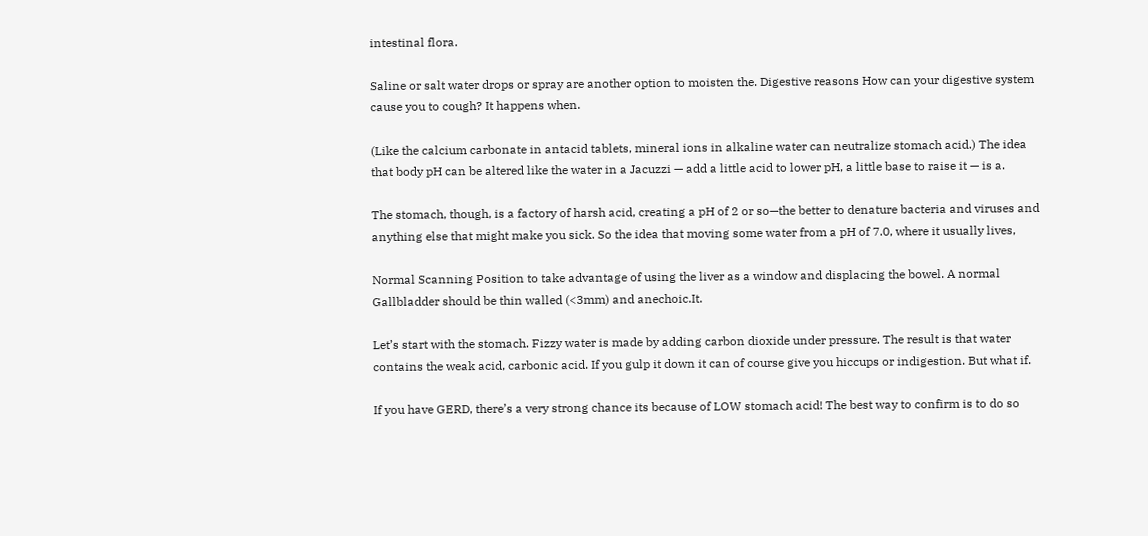intestinal flora.

Saline or salt water drops or spray are another option to moisten the. Digestive reasons How can your digestive system cause you to cough? It happens when.

(Like the calcium carbonate in antacid tablets, mineral ions in alkaline water can neutralize stomach acid.) The idea that body pH can be altered like the water in a Jacuzzi — add a little acid to lower pH, a little base to raise it — is a.

The stomach, though, is a factory of harsh acid, creating a pH of 2 or so—the better to denature bacteria and viruses and anything else that might make you sick. So the idea that moving some water from a pH of 7.0, where it usually lives,

Normal Scanning Position to take advantage of using the liver as a window and displacing the bowel. A normal Gallbladder should be thin walled (<3mm) and anechoic.It.

Let’s start with the stomach. Fizzy water is made by adding carbon dioxide under pressure. The result is that water contains the weak acid, carbonic acid. If you gulp it down it can of course give you hiccups or indigestion. But what if.

If you have GERD, there’s a very strong chance its because of LOW stomach acid! The best way to confirm is to do so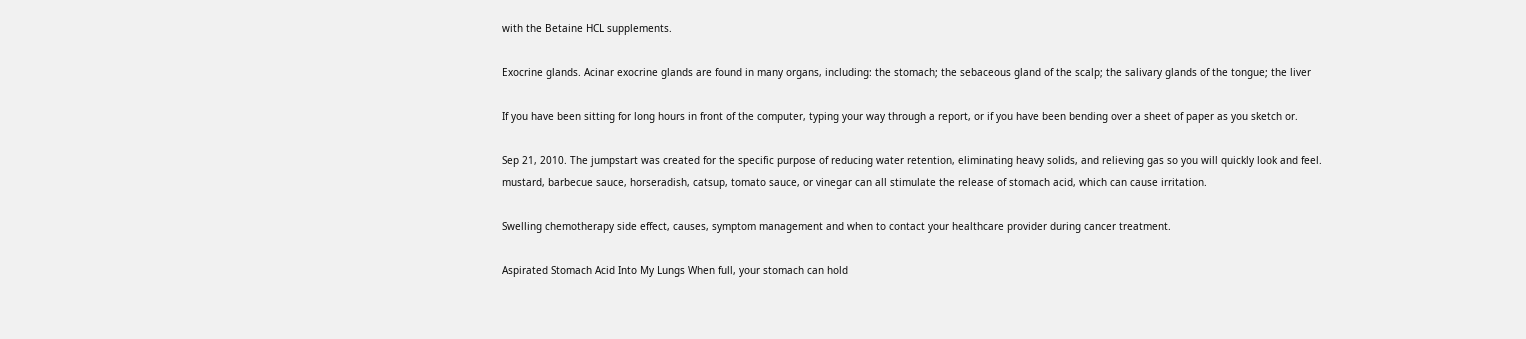with the Betaine HCL supplements.

Exocrine glands. Acinar exocrine glands are found in many organs, including: the stomach; the sebaceous gland of the scalp; the salivary glands of the tongue; the liver

If you have been sitting for long hours in front of the computer, typing your way through a report, or if you have been bending over a sheet of paper as you sketch or.

Sep 21, 2010. The jumpstart was created for the specific purpose of reducing water retention, eliminating heavy solids, and relieving gas so you will quickly look and feel. mustard, barbecue sauce, horseradish, catsup, tomato sauce, or vinegar can all stimulate the release of stomach acid, which can cause irritation.

Swelling chemotherapy side effect, causes, symptom management and when to contact your healthcare provider during cancer treatment.

Aspirated Stomach Acid Into My Lungs When full, your stomach can hold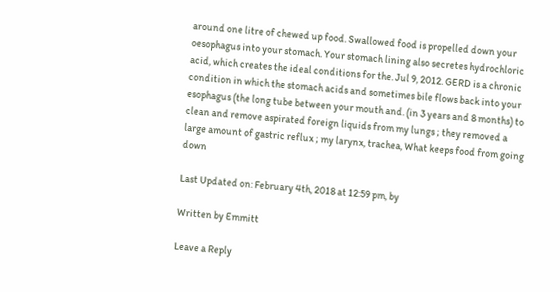around one litre of chewed up food. Swallowed food is propelled down your oesophagus into your stomach. Your stomach lining also secretes hydrochloric acid, which creates the ideal conditions for the. Jul 9, 2012. GERD is a chronic condition in which the stomach acids and sometimes bile flows back into your esophagus (the long tube between your mouth and. (in 3 years and 8 months) to clean and remove aspirated foreign liquids from my lungs ; they removed a large amount of gastric reflux ; my larynx, trachea, What keeps food from going down

Last Updated on: February 4th, 2018 at 12:59 pm, by

Written by Emmitt

Leave a Reply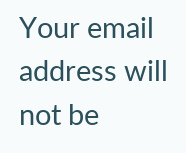Your email address will not be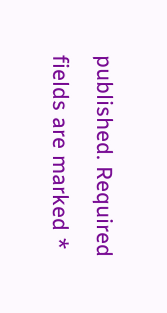published. Required fields are marked *